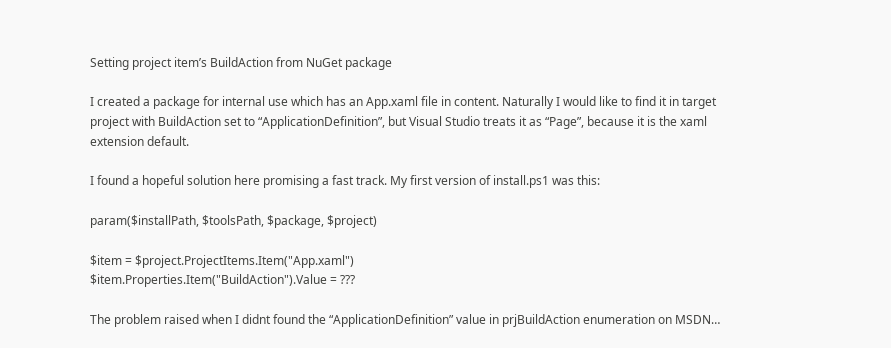Setting project item’s BuildAction from NuGet package

I created a package for internal use which has an App.xaml file in content. Naturally I would like to find it in target project with BuildAction set to “ApplicationDefinition”, but Visual Studio treats it as “Page”, because it is the xaml extension default.

I found a hopeful solution here promising a fast track. My first version of install.ps1 was this:

param($installPath, $toolsPath, $package, $project)

$item = $project.ProjectItems.Item("App.xaml")
$item.Properties.Item("BuildAction").Value = ???

The problem raised when I didnt found the “ApplicationDefinition” value in prjBuildAction enumeration on MSDN…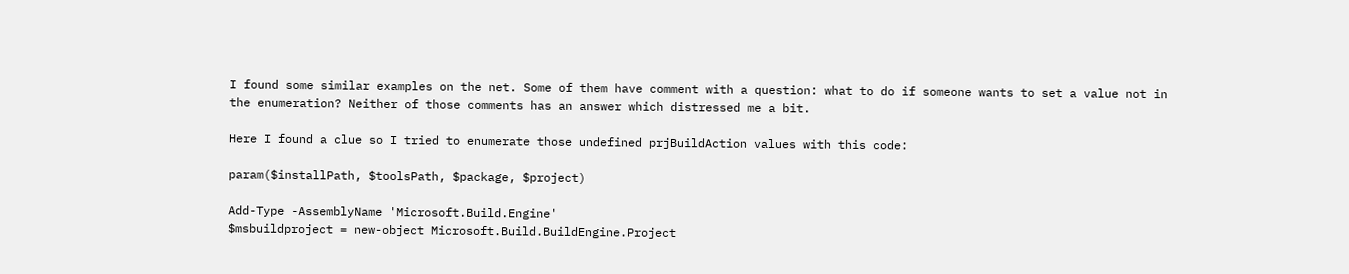I found some similar examples on the net. Some of them have comment with a question: what to do if someone wants to set a value not in the enumeration? Neither of those comments has an answer which distressed me a bit.

Here I found a clue so I tried to enumerate those undefined prjBuildAction values with this code:

param($installPath, $toolsPath, $package, $project)

Add-Type -AssemblyName 'Microsoft.Build.Engine'
$msbuildproject = new-object Microsoft.Build.BuildEngine.Project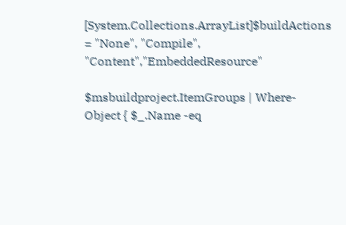[System.Collections.ArrayList]$buildActions = "None", "Compile", "Content","EmbeddedResource"

$msbuildproject.ItemGroups | Where-Object { $_.Name -eq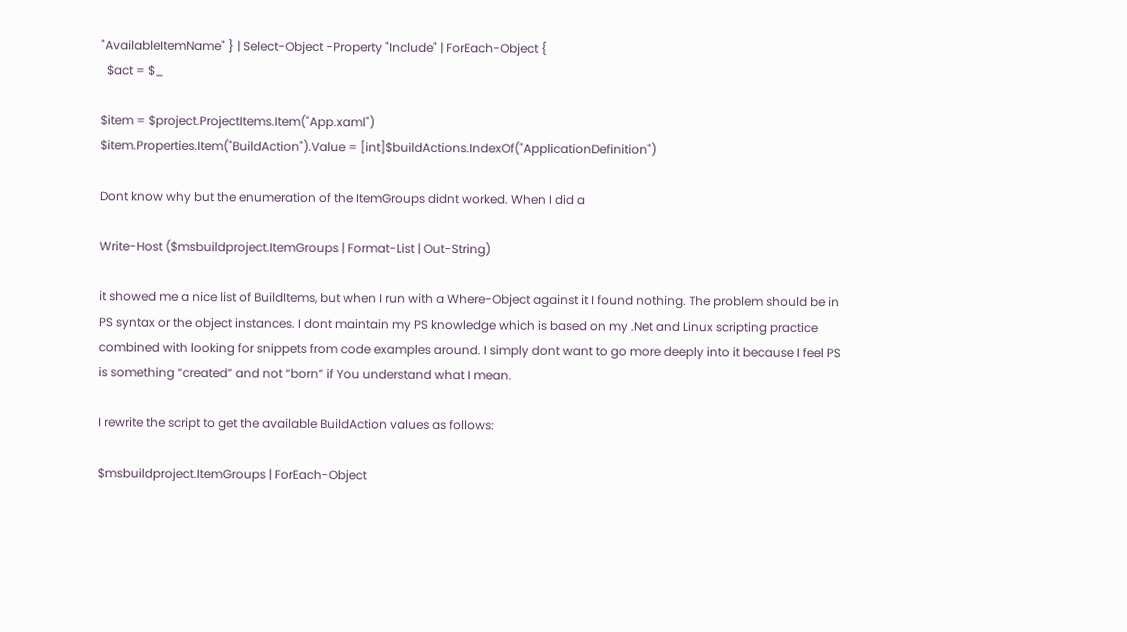"AvailableItemName" } | Select-Object -Property "Include" | ForEach-Object {
  $act = $_

$item = $project.ProjectItems.Item("App.xaml")
$item.Properties.Item("BuildAction").Value = [int]$buildActions.IndexOf("ApplicationDefinition")

Dont know why but the enumeration of the ItemGroups didnt worked. When I did a

Write-Host ($msbuildproject.ItemGroups | Format-List | Out-String)

it showed me a nice list of BuildItems, but when I run with a Where-Object against it I found nothing. The problem should be in PS syntax or the object instances. I dont maintain my PS knowledge which is based on my .Net and Linux scripting practice combined with looking for snippets from code examples around. I simply dont want to go more deeply into it because I feel PS is something “created” and not “born” if You understand what I mean.

I rewrite the script to get the available BuildAction values as follows:

$msbuildproject.ItemGroups | ForEach-Object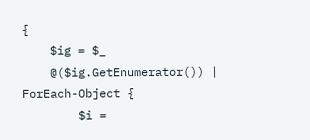{
    $ig = $_
    @($ig.GetEnumerator()) | ForEach-Object {
        $i =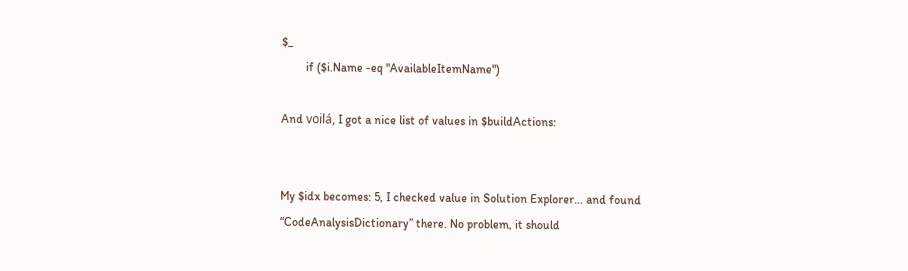$_
        if ($i.Name -eq "AvailableItemName")

And voilá, I got a nice list of values in $buildActions:


My $idx becomes: 5, I checked value in Solution Explorer… and found “CodeAnalysisDictionary” there. No problem, it should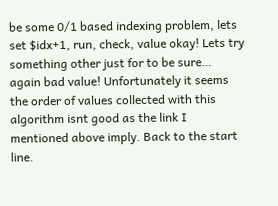be some 0/1 based indexing problem, lets set $idx+1, run, check, value okay! Lets try something other just for to be sure… again bad value! Unfortunately it seems the order of values collected with this algorithm isnt good as the link I mentioned above imply. Back to the start line.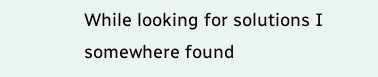While looking for solutions I somewhere found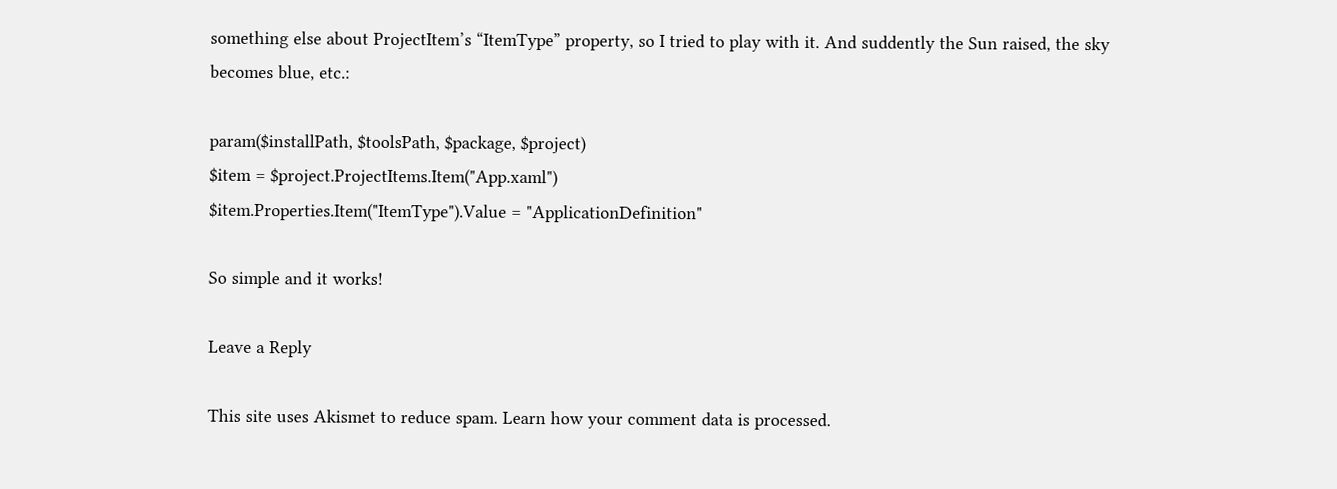something else about ProjectItem’s “ItemType” property, so I tried to play with it. And suddently the Sun raised, the sky becomes blue, etc.:

param($installPath, $toolsPath, $package, $project)
$item = $project.ProjectItems.Item("App.xaml")
$item.Properties.Item("ItemType").Value = "ApplicationDefinition"

So simple and it works!

Leave a Reply

This site uses Akismet to reduce spam. Learn how your comment data is processed.